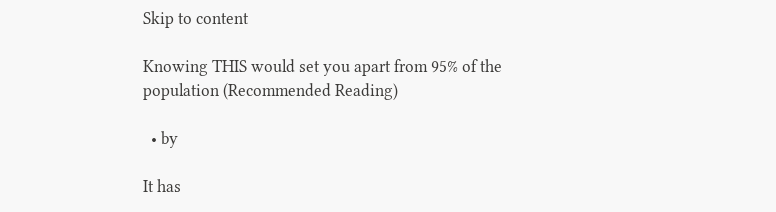Skip to content

Knowing THIS would set you apart from 95% of the population (Recommended Reading)

  • by

It has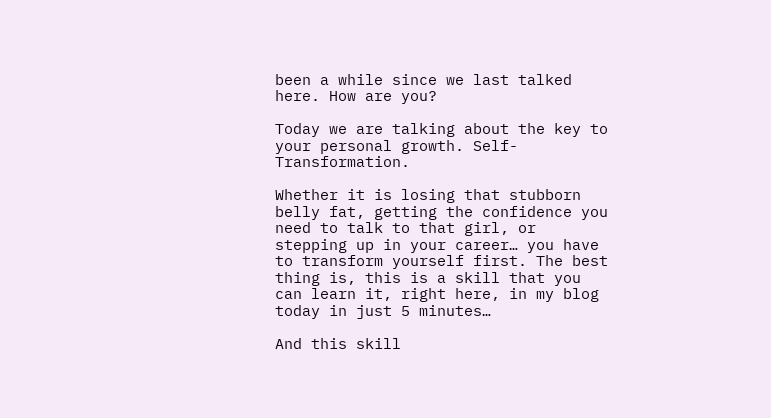been a while since we last talked here. How are you?

Today we are talking about the key to your personal growth. Self-Transformation.

Whether it is losing that stubborn belly fat, getting the confidence you need to talk to that girl, or stepping up in your career… you have to transform yourself first. The best thing is, this is a skill that you can learn it, right here, in my blog today in just 5 minutes…

And this skill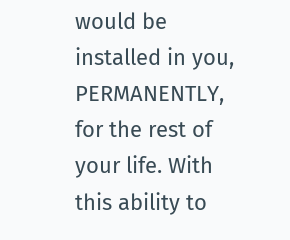would be installed in you, PERMANENTLY, for the rest of your life. With this ability to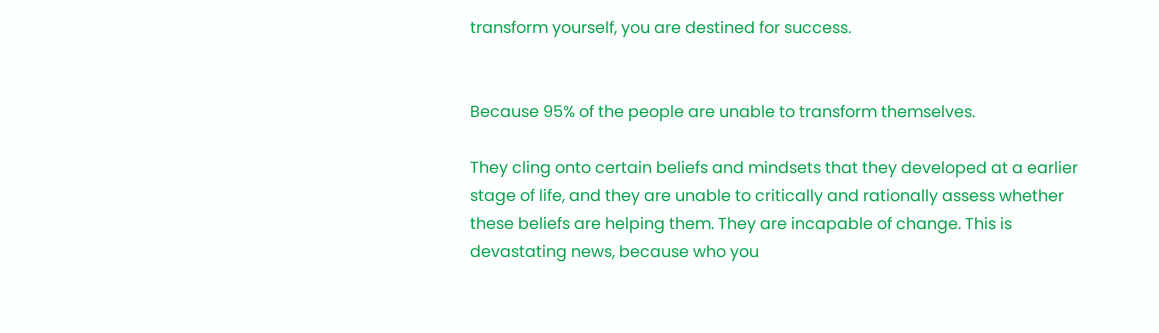transform yourself, you are destined for success.


Because 95% of the people are unable to transform themselves.

They cling onto certain beliefs and mindsets that they developed at a earlier stage of life, and they are unable to critically and rationally assess whether these beliefs are helping them. They are incapable of change. This is devastating news, because who you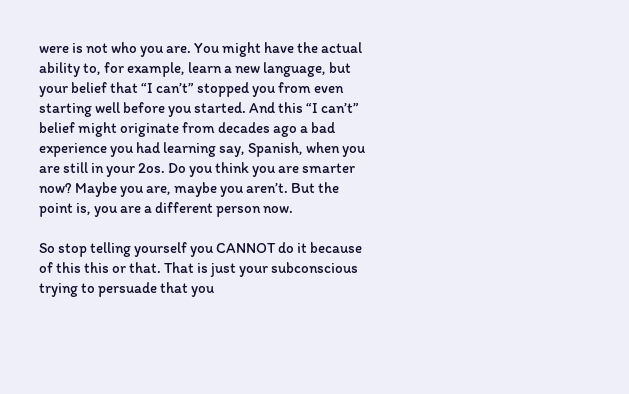were is not who you are. You might have the actual ability to, for example, learn a new language, but your belief that “I can’t” stopped you from even starting well before you started. And this “I can’t” belief might originate from decades ago a bad experience you had learning say, Spanish, when you are still in your 2os. Do you think you are smarter now? Maybe you are, maybe you aren’t. But the point is, you are a different person now.

So stop telling yourself you CANNOT do it because of this this or that. That is just your subconscious trying to persuade that you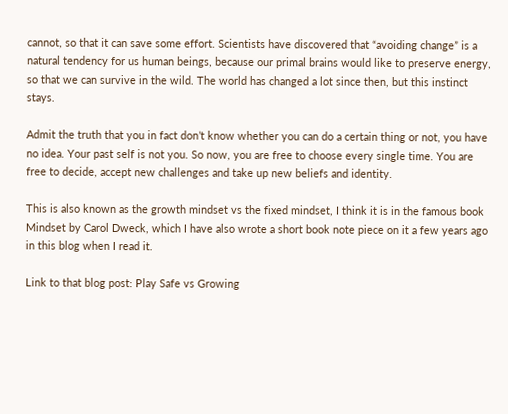cannot, so that it can save some effort. Scientists have discovered that “avoiding change” is a natural tendency for us human beings, because our primal brains would like to preserve energy, so that we can survive in the wild. The world has changed a lot since then, but this instinct stays.

Admit the truth that you in fact don’t know whether you can do a certain thing or not, you have no idea. Your past self is not you. So now, you are free to choose every single time. You are free to decide, accept new challenges and take up new beliefs and identity.

This is also known as the growth mindset vs the fixed mindset, I think it is in the famous book Mindset by Carol Dweck, which I have also wrote a short book note piece on it a few years ago in this blog when I read it.

Link to that blog post: Play Safe vs Growing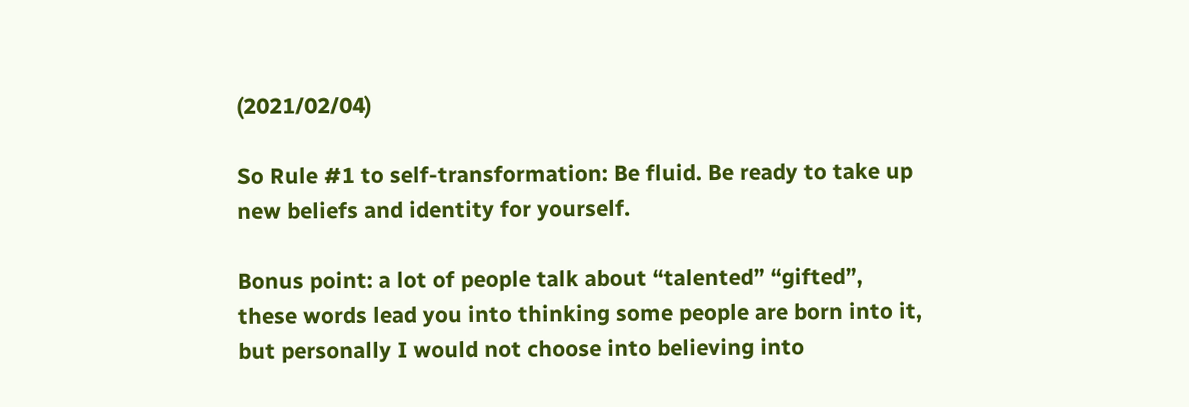(2021/02/04)

So Rule #1 to self-transformation: Be fluid. Be ready to take up new beliefs and identity for yourself.

Bonus point: a lot of people talk about “talented” “gifted”, these words lead you into thinking some people are born into it, but personally I would not choose into believing into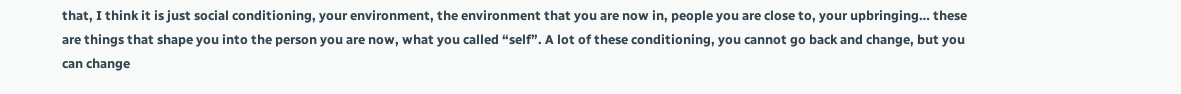that, I think it is just social conditioning, your environment, the environment that you are now in, people you are close to, your upbringing… these are things that shape you into the person you are now, what you called “self”. A lot of these conditioning, you cannot go back and change, but you can change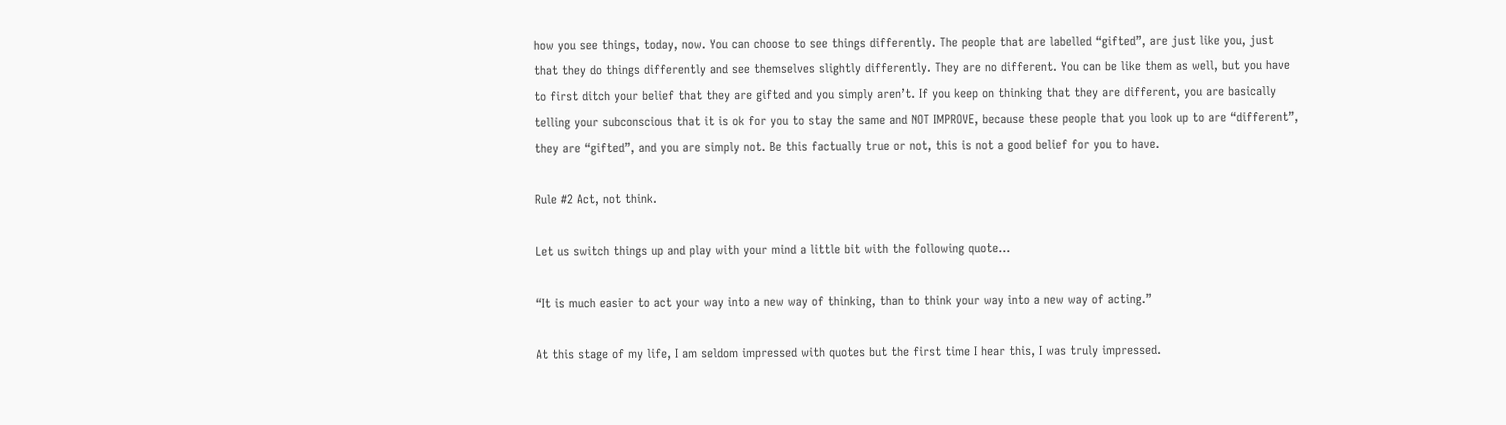how you see things, today, now. You can choose to see things differently. The people that are labelled “gifted”, are just like you, just that they do things differently and see themselves slightly differently. They are no different. You can be like them as well, but you have to first ditch your belief that they are gifted and you simply aren’t. If you keep on thinking that they are different, you are basically telling your subconscious that it is ok for you to stay the same and NOT IMPROVE, because these people that you look up to are “different”, they are “gifted”, and you are simply not. Be this factually true or not, this is not a good belief for you to have.

Rule #2 Act, not think.

Let us switch things up and play with your mind a little bit with the following quote…

“It is much easier to act your way into a new way of thinking, than to think your way into a new way of acting.”

At this stage of my life, I am seldom impressed with quotes but the first time I hear this, I was truly impressed.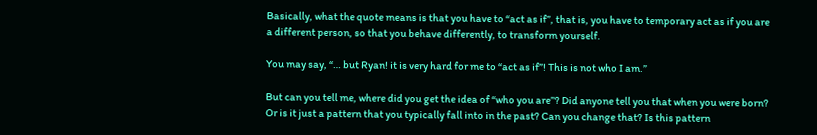Basically, what the quote means is that you have to “act as if”, that is, you have to temporary act as if you are a different person, so that you behave differently, to transform yourself.

You may say, “… but Ryan! it is very hard for me to “act as if”! This is not who I am.”

But can you tell me, where did you get the idea of “who you are”? Did anyone tell you that when you were born? Or is it just a pattern that you typically fall into in the past? Can you change that? Is this pattern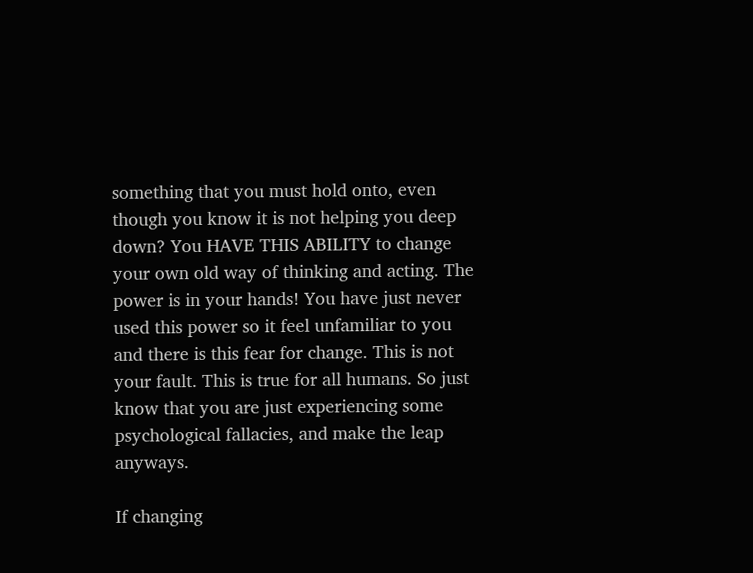something that you must hold onto, even though you know it is not helping you deep down? You HAVE THIS ABILITY to change your own old way of thinking and acting. The power is in your hands! You have just never used this power so it feel unfamiliar to you and there is this fear for change. This is not your fault. This is true for all humans. So just know that you are just experiencing some psychological fallacies, and make the leap anyways.

If changing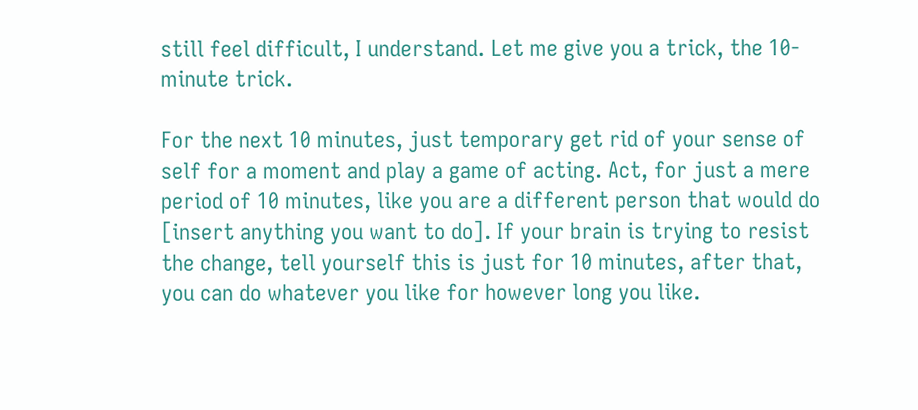still feel difficult, I understand. Let me give you a trick, the 10-minute trick.

For the next 10 minutes, just temporary get rid of your sense of self for a moment and play a game of acting. Act, for just a mere period of 10 minutes, like you are a different person that would do [insert anything you want to do]. If your brain is trying to resist the change, tell yourself this is just for 10 minutes, after that, you can do whatever you like for however long you like.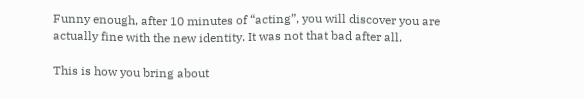Funny enough, after 10 minutes of “acting”, you will discover you are actually fine with the new identity. It was not that bad after all.

This is how you bring about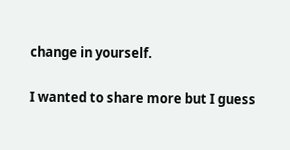change in yourself.

I wanted to share more but I guess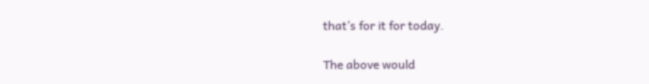that’s for it for today.

The above would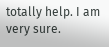totally help. I am very sure.